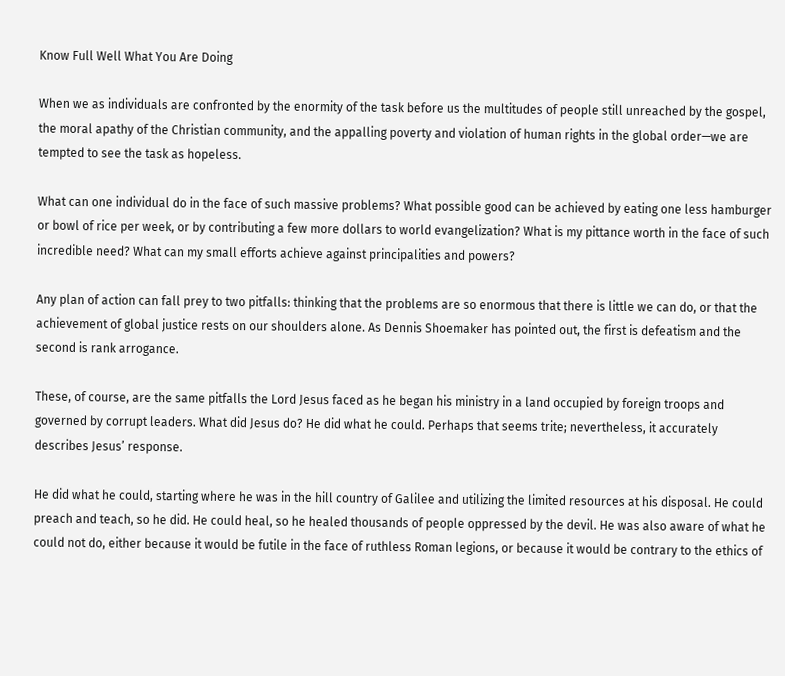Know Full Well What You Are Doing

When we as individuals are confronted by the enormity of the task before us the multitudes of people still unreached by the gospel, the moral apathy of the Christian community, and the appalling poverty and violation of human rights in the global order—we are tempted to see the task as hopeless.

What can one individual do in the face of such massive problems? What possible good can be achieved by eating one less hamburger or bowl of rice per week, or by contributing a few more dollars to world evangelization? What is my pittance worth in the face of such incredible need? What can my small efforts achieve against principalities and powers?

Any plan of action can fall prey to two pitfalls: thinking that the problems are so enormous that there is little we can do, or that the achievement of global justice rests on our shoulders alone. As Dennis Shoemaker has pointed out, the first is defeatism and the second is rank arrogance.

These, of course, are the same pitfalls the Lord Jesus faced as he began his ministry in a land occupied by foreign troops and governed by corrupt leaders. What did Jesus do? He did what he could. Perhaps that seems trite; nevertheless, it accurately describes Jesus’ response.

He did what he could, starting where he was in the hill country of Galilee and utilizing the limited resources at his disposal. He could preach and teach, so he did. He could heal, so he healed thousands of people oppressed by the devil. He was also aware of what he could not do, either because it would be futile in the face of ruthless Roman legions, or because it would be contrary to the ethics of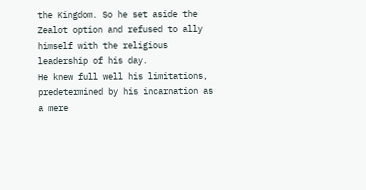the Kingdom. So he set aside the Zealot option and refused to ally himself with the religious leadership of his day.
He knew full well his limitations, predetermined by his incarnation as a mere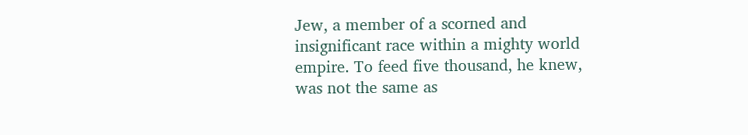Jew, a member of a scorned and insignificant race within a mighty world empire. To feed five thousand, he knew, was not the same as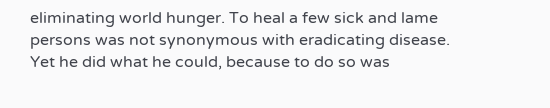eliminating world hunger. To heal a few sick and lame persons was not synonymous with eradicating disease. Yet he did what he could, because to do so was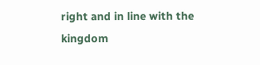right and in line with the kingdom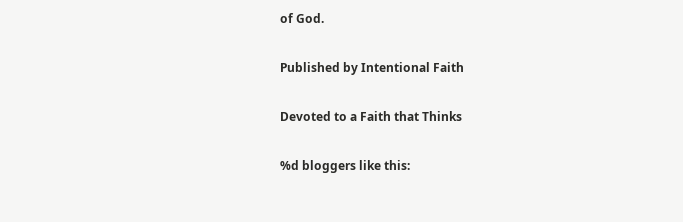of God.

Published by Intentional Faith

Devoted to a Faith that Thinks

%d bloggers like this: